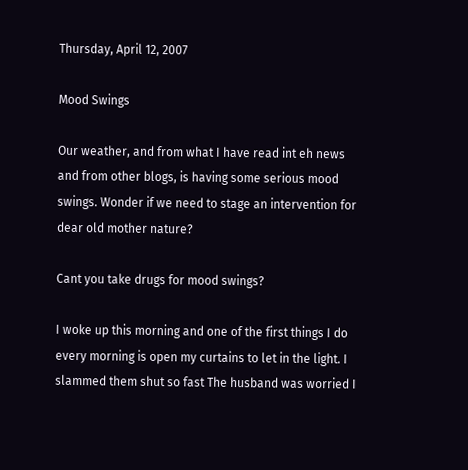Thursday, April 12, 2007

Mood Swings

Our weather, and from what I have read int eh news and from other blogs, is having some serious mood swings. Wonder if we need to stage an intervention for dear old mother nature?

Cant you take drugs for mood swings?

I woke up this morning and one of the first things I do every morning is open my curtains to let in the light. I slammed them shut so fast The husband was worried I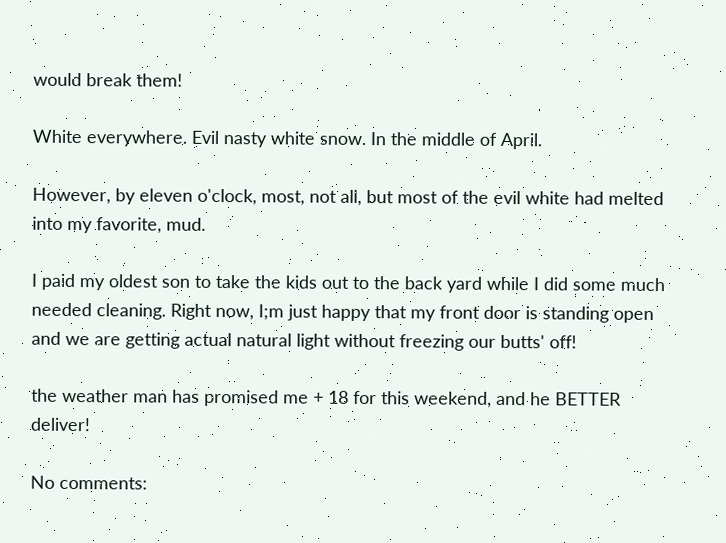would break them!

White everywhere. Evil nasty white snow. In the middle of April.

However, by eleven o'clock, most, not all, but most of the evil white had melted into my favorite, mud.

I paid my oldest son to take the kids out to the back yard while I did some much needed cleaning. Right now, I;m just happy that my front door is standing open and we are getting actual natural light without freezing our butts' off!

the weather man has promised me + 18 for this weekend, and he BETTER deliver!

No comments: